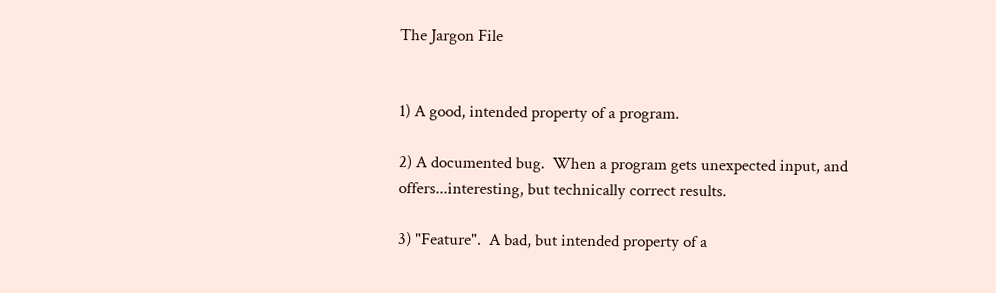The Jargon File


1) A good, intended property of a program.

2) A documented bug.  When a program gets unexpected input, and offers...interesting, but technically correct results.

3) "Feature".  A bad, but intended property of a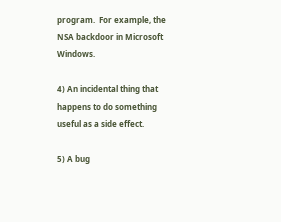program.  For example, the NSA backdoor in Microsoft Windows.

4) An incidental thing that happens to do something useful as a side effect.

5) A bug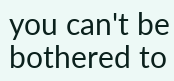you can't be bothered to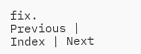fix.
Previous | Index | Next